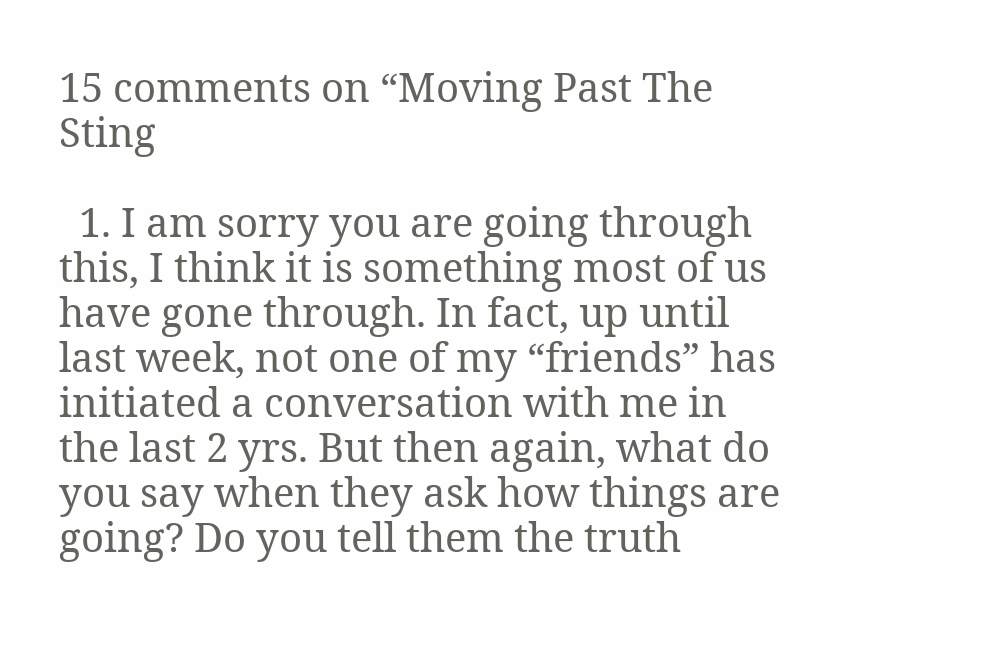15 comments on “Moving Past The Sting

  1. I am sorry you are going through this, I think it is something most of us have gone through. In fact, up until last week, not one of my “friends” has initiated a conversation with me in the last 2 yrs. But then again, what do you say when they ask how things are going? Do you tell them the truth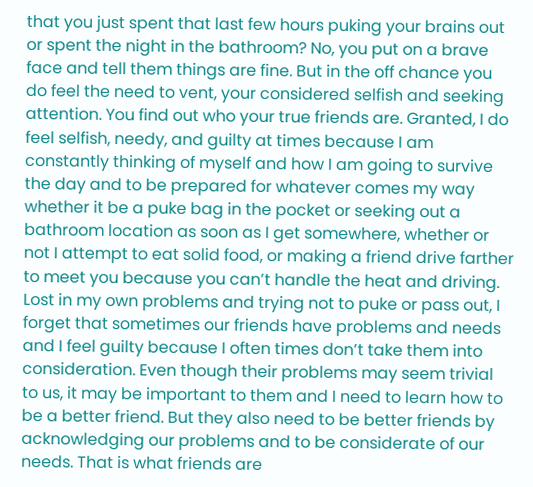that you just spent that last few hours puking your brains out or spent the night in the bathroom? No, you put on a brave face and tell them things are fine. But in the off chance you do feel the need to vent, your considered selfish and seeking attention. You find out who your true friends are. Granted, I do feel selfish, needy, and guilty at times because I am constantly thinking of myself and how I am going to survive the day and to be prepared for whatever comes my way whether it be a puke bag in the pocket or seeking out a bathroom location as soon as I get somewhere, whether or not I attempt to eat solid food, or making a friend drive farther to meet you because you can’t handle the heat and driving. Lost in my own problems and trying not to puke or pass out, I forget that sometimes our friends have problems and needs and I feel guilty because I often times don’t take them into consideration. Even though their problems may seem trivial to us, it may be important to them and I need to learn how to be a better friend. But they also need to be better friends by acknowledging our problems and to be considerate of our needs. That is what friends are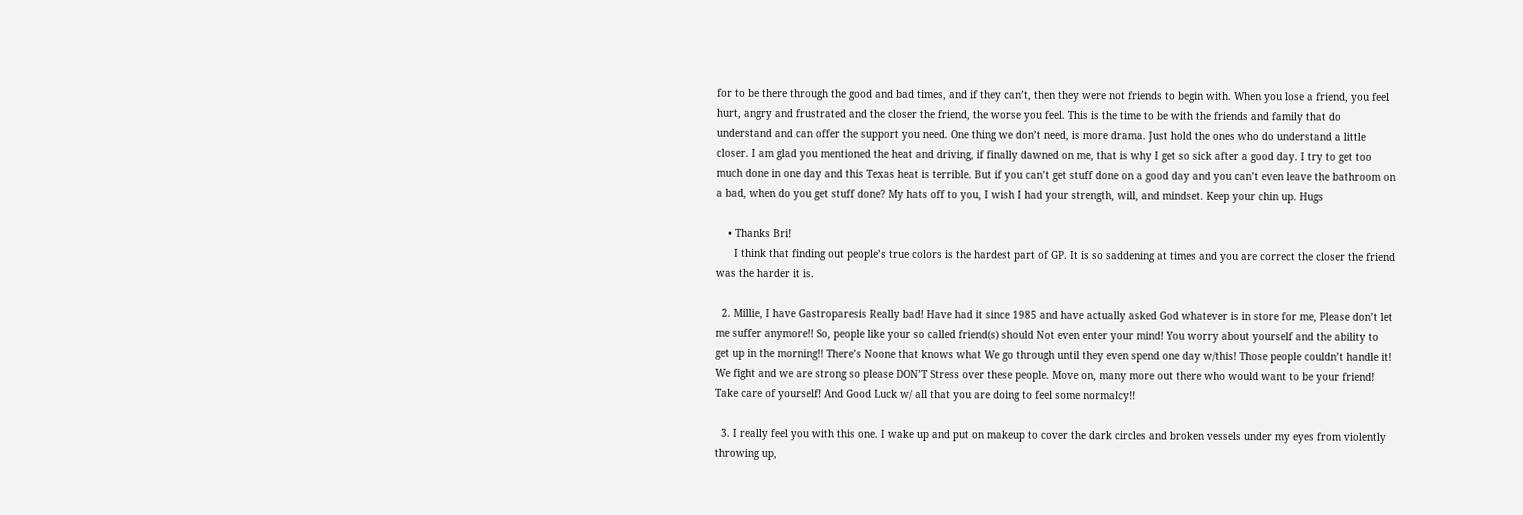for to be there through the good and bad times, and if they can’t, then they were not friends to begin with. When you lose a friend, you feel hurt, angry and frustrated and the closer the friend, the worse you feel. This is the time to be with the friends and family that do understand and can offer the support you need. One thing we don’t need, is more drama. Just hold the ones who do understand a little closer. I am glad you mentioned the heat and driving, if finally dawned on me, that is why I get so sick after a good day. I try to get too much done in one day and this Texas heat is terrible. But if you can’t get stuff done on a good day and you can’t even leave the bathroom on a bad, when do you get stuff done? My hats off to you, I wish I had your strength, will, and mindset. Keep your chin up. Hugs

    • Thanks Bri!
      I think that finding out people’s true colors is the hardest part of GP. It is so saddening at times and you are correct the closer the friend was the harder it is.

  2. Millie, I have Gastroparesis Really bad! Have had it since 1985 and have actually asked God whatever is in store for me, Please don’t let me suffer anymore!! So, people like your so called friend(s) should Not even enter your mind! You worry about yourself and the ability to get up in the morning!! There’s Noone that knows what We go through until they even spend one day w/this! Those people couldn’t handle it! We fight and we are strong so please DON’T Stress over these people. Move on, many more out there who would want to be your friend! Take care of yourself! And Good Luck w/ all that you are doing to feel some normalcy!!

  3. I really feel you with this one. I wake up and put on makeup to cover the dark circles and broken vessels under my eyes from violently throwing up,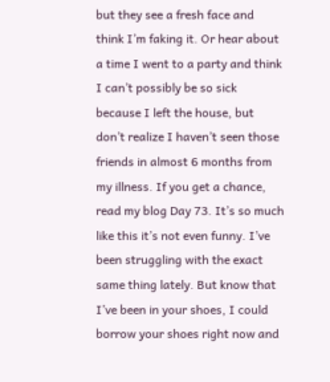but they see a fresh face and think I’m faking it. Or hear about a time I went to a party and think I can’t possibly be so sick because I left the house, but don’t realize I haven’t seen those friends in almost 6 months from my illness. If you get a chance, read my blog Day 73. It’s so much like this it’s not even funny. I’ve been struggling with the exact same thing lately. But know that I’ve been in your shoes, I could borrow your shoes right now and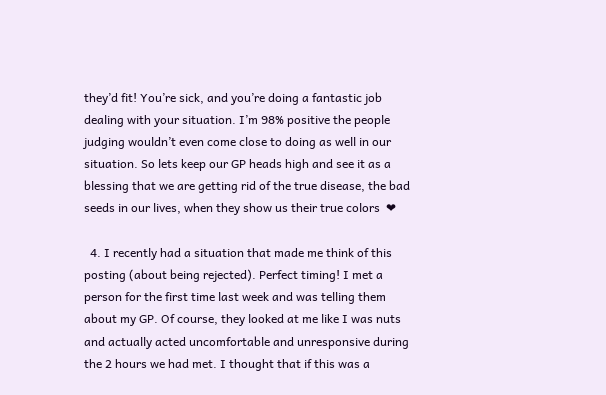they’d fit! You’re sick, and you’re doing a fantastic job dealing with your situation. I’m 98% positive the people judging wouldn’t even come close to doing as well in our situation. So lets keep our GP heads high and see it as a blessing that we are getting rid of the true disease, the bad seeds in our lives, when they show us their true colors  ❤

  4. I recently had a situation that made me think of this posting (about being rejected). Perfect timing! I met a person for the first time last week and was telling them about my GP. Of course, they looked at me like I was nuts and actually acted uncomfortable and unresponsive during the 2 hours we had met. I thought that if this was a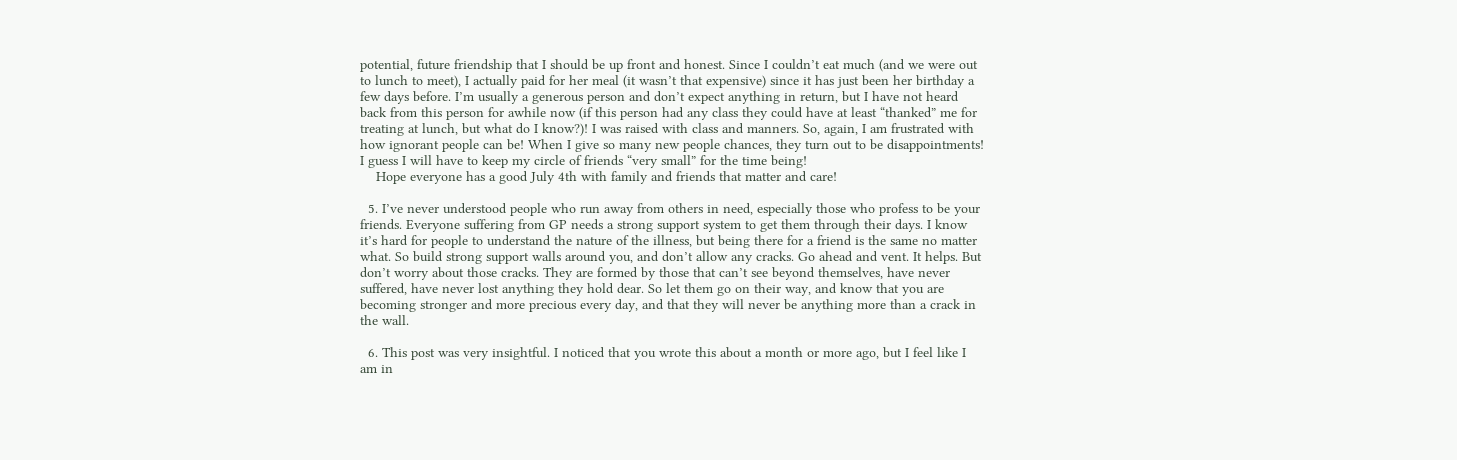potential, future friendship that I should be up front and honest. Since I couldn’t eat much (and we were out to lunch to meet), I actually paid for her meal (it wasn’t that expensive) since it has just been her birthday a few days before. I’m usually a generous person and don’t expect anything in return, but I have not heard back from this person for awhile now (if this person had any class they could have at least “thanked” me for treating at lunch, but what do I know?)! I was raised with class and manners. So, again, I am frustrated with how ignorant people can be! When I give so many new people chances, they turn out to be disappointments! I guess I will have to keep my circle of friends “very small” for the time being!
    Hope everyone has a good July 4th with family and friends that matter and care!

  5. I’ve never understood people who run away from others in need, especially those who profess to be your friends. Everyone suffering from GP needs a strong support system to get them through their days. I know it’s hard for people to understand the nature of the illness, but being there for a friend is the same no matter what. So build strong support walls around you, and don’t allow any cracks. Go ahead and vent. It helps. But don’t worry about those cracks. They are formed by those that can’t see beyond themselves, have never suffered, have never lost anything they hold dear. So let them go on their way, and know that you are becoming stronger and more precious every day, and that they will never be anything more than a crack in the wall.

  6. This post was very insightful. I noticed that you wrote this about a month or more ago, but I feel like I am in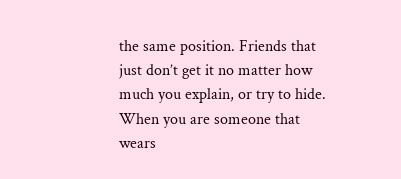the same position. Friends that just don’t get it no matter how much you explain, or try to hide. When you are someone that wears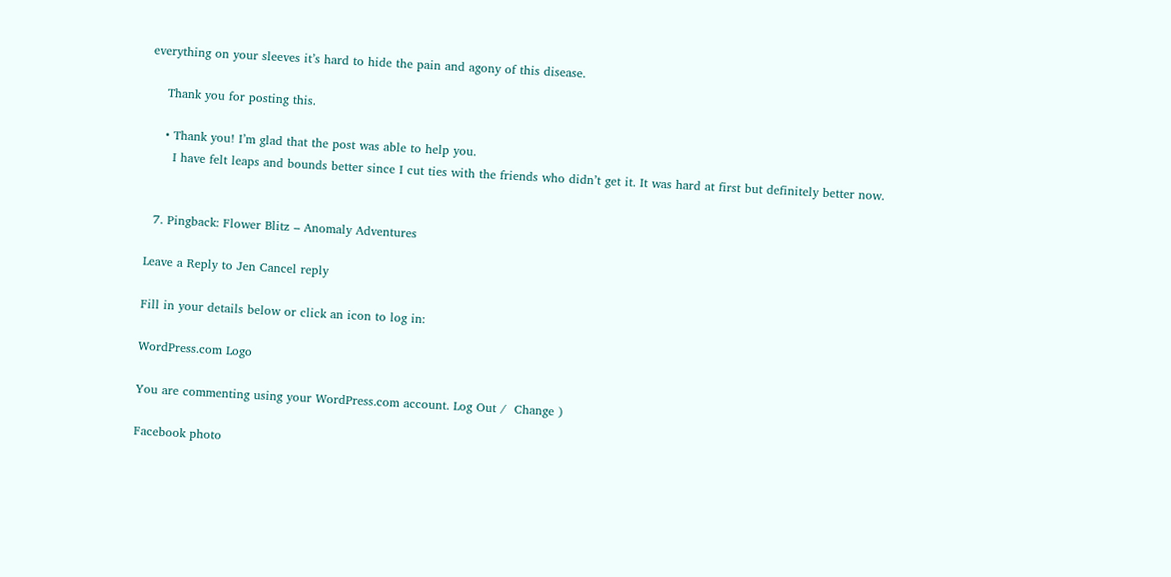everything on your sleeves it’s hard to hide the pain and agony of this disease.

    Thank you for posting this.

    • Thank you! I’m glad that the post was able to help you.
      I have felt leaps and bounds better since I cut ties with the friends who didn’t get it. It was hard at first but definitely better now.


  7. Pingback: Flower Blitz – Anomaly Adventures

Leave a Reply to Jen Cancel reply

Fill in your details below or click an icon to log in:

WordPress.com Logo

You are commenting using your WordPress.com account. Log Out /  Change )

Facebook photo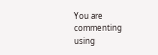You are commenting using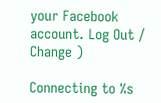your Facebook account. Log Out /  Change )

Connecting to %s